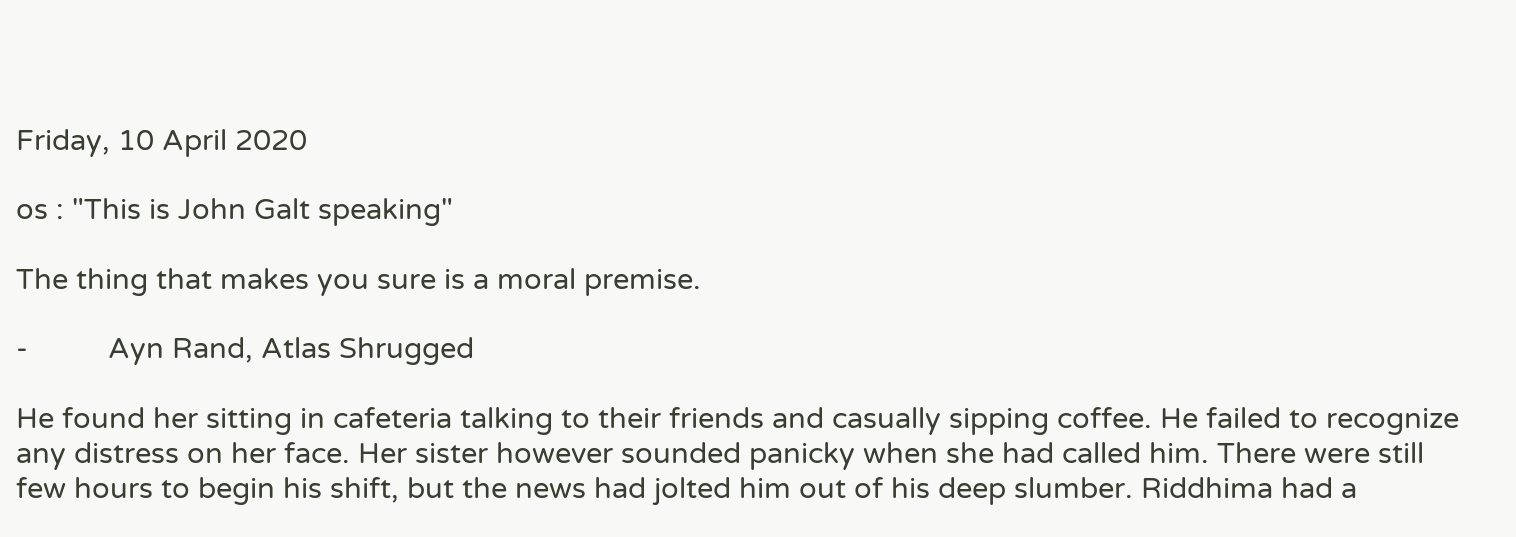Friday, 10 April 2020

os : "This is John Galt speaking"

The thing that makes you sure is a moral premise.

-          Ayn Rand, Atlas Shrugged

He found her sitting in cafeteria talking to their friends and casually sipping coffee. He failed to recognize any distress on her face. Her sister however sounded panicky when she had called him. There were still few hours to begin his shift, but the news had jolted him out of his deep slumber. Riddhima had a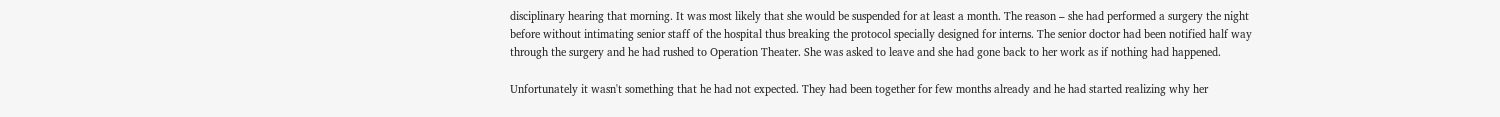disciplinary hearing that morning. It was most likely that she would be suspended for at least a month. The reason – she had performed a surgery the night before without intimating senior staff of the hospital thus breaking the protocol specially designed for interns. The senior doctor had been notified half way through the surgery and he had rushed to Operation Theater. She was asked to leave and she had gone back to her work as if nothing had happened.

Unfortunately it wasn't something that he had not expected. They had been together for few months already and he had started realizing why her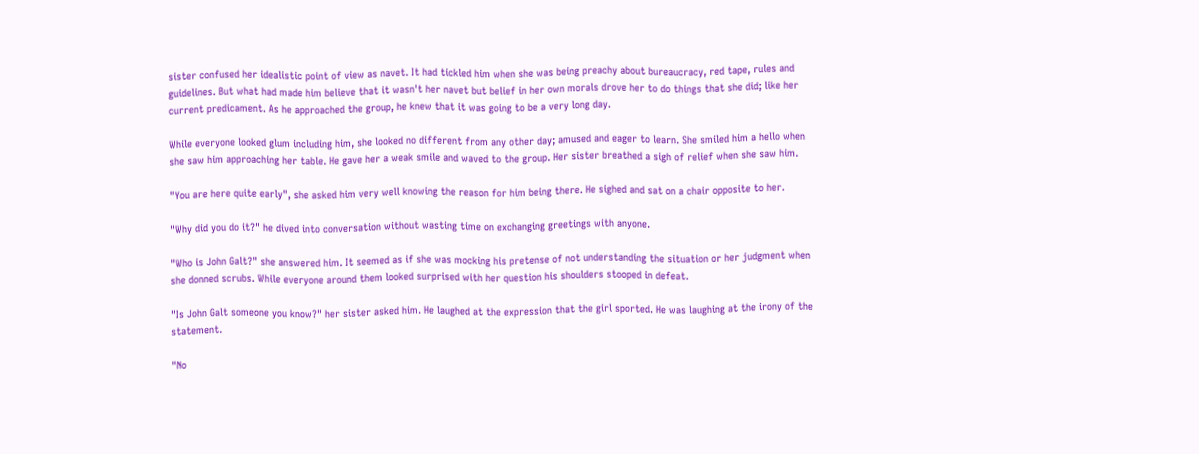sister confused her idealistic point of view as navet. It had tickled him when she was being preachy about bureaucracy, red tape, rules and guidelines. But what had made him believe that it wasn't her navet but belief in her own morals drove her to do things that she did; like her current predicament. As he approached the group, he knew that it was going to be a very long day.

While everyone looked glum including him, she looked no different from any other day; amused and eager to learn. She smiled him a hello when she saw him approaching her table. He gave her a weak smile and waved to the group. Her sister breathed a sigh of relief when she saw him.

"You are here quite early", she asked him very well knowing the reason for him being there. He sighed and sat on a chair opposite to her.

"Why did you do it?" he dived into conversation without wasting time on exchanging greetings with anyone.

"Who is John Galt?" she answered him. It seemed as if she was mocking his pretense of not understanding the situation or her judgment when she donned scrubs. While everyone around them looked surprised with her question his shoulders stooped in defeat.

"Is John Galt someone you know?" her sister asked him. He laughed at the expression that the girl sported. He was laughing at the irony of the statement.

"No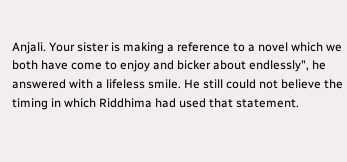Anjali. Your sister is making a reference to a novel which we both have come to enjoy and bicker about endlessly", he answered with a lifeless smile. He still could not believe the timing in which Riddhima had used that statement.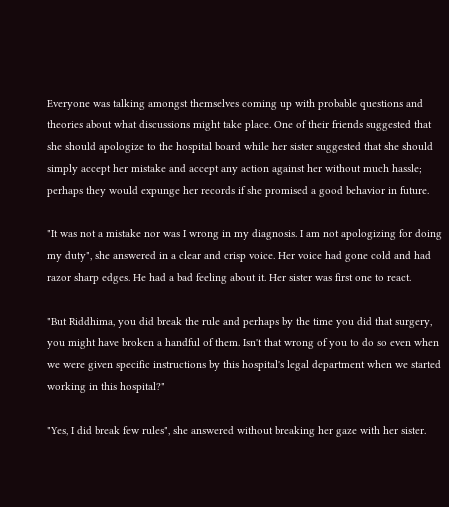Everyone was talking amongst themselves coming up with probable questions and theories about what discussions might take place. One of their friends suggested that she should apologize to the hospital board while her sister suggested that she should simply accept her mistake and accept any action against her without much hassle; perhaps they would expunge her records if she promised a good behavior in future.

"It was not a mistake nor was I wrong in my diagnosis. I am not apologizing for doing my duty", she answered in a clear and crisp voice. Her voice had gone cold and had razor sharp edges. He had a bad feeling about it. Her sister was first one to react.

"But Riddhima, you did break the rule and perhaps by the time you did that surgery, you might have broken a handful of them. Isn't that wrong of you to do so even when we were given specific instructions by this hospital's legal department when we started working in this hospital?"

"Yes, I did break few rules", she answered without breaking her gaze with her sister.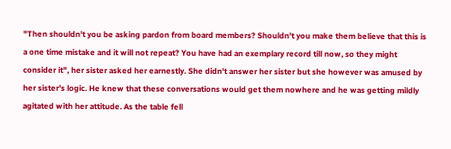"Then shouldn't you be asking pardon from board members? Shouldn't you make them believe that this is a one time mistake and it will not repeat? You have had an exemplary record till now, so they might consider it", her sister asked her earnestly. She didn't answer her sister but she however was amused by her sister's logic. He knew that these conversations would get them nowhere and he was getting mildly agitated with her attitude. As the table fell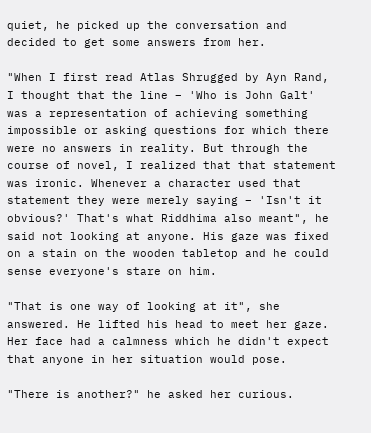quiet, he picked up the conversation and decided to get some answers from her.

"When I first read Atlas Shrugged by Ayn Rand, I thought that the line – 'Who is John Galt' was a representation of achieving something impossible or asking questions for which there were no answers in reality. But through the course of novel, I realized that that statement was ironic. Whenever a character used that statement they were merely saying – 'Isn't it obvious?' That's what Riddhima also meant", he said not looking at anyone. His gaze was fixed on a stain on the wooden tabletop and he could sense everyone's stare on him.

"That is one way of looking at it", she answered. He lifted his head to meet her gaze. Her face had a calmness which he didn't expect that anyone in her situation would pose.

"There is another?" he asked her curious.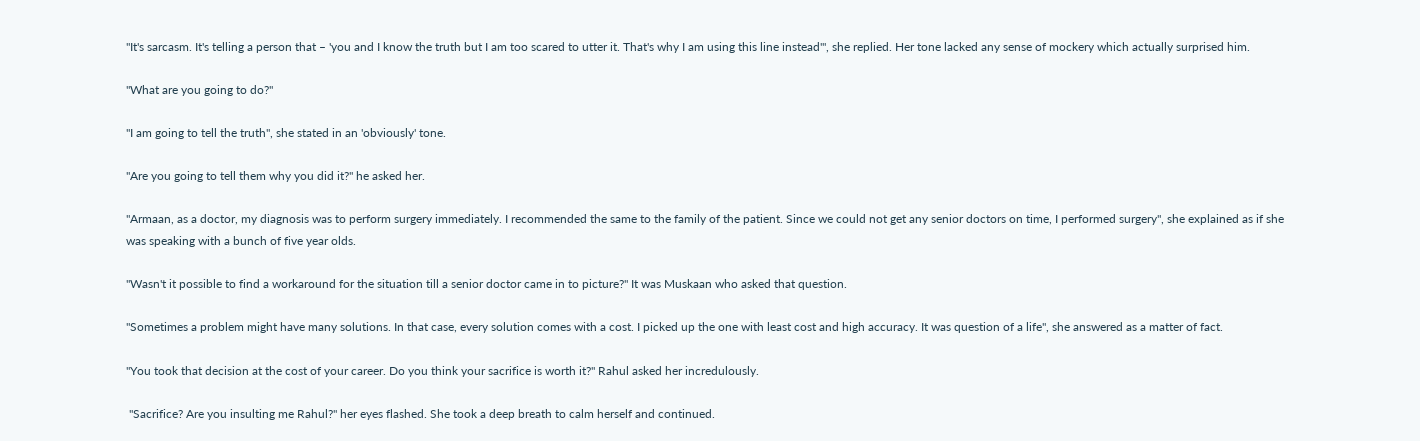"It's sarcasm. It's telling a person that – 'you and I know the truth but I am too scared to utter it. That's why I am using this line instead'", she replied. Her tone lacked any sense of mockery which actually surprised him.

"What are you going to do?"

"I am going to tell the truth", she stated in an 'obviously' tone.

"Are you going to tell them why you did it?" he asked her.

"Armaan, as a doctor, my diagnosis was to perform surgery immediately. I recommended the same to the family of the patient. Since we could not get any senior doctors on time, I performed surgery", she explained as if she was speaking with a bunch of five year olds.

"Wasn't it possible to find a workaround for the situation till a senior doctor came in to picture?" It was Muskaan who asked that question.

"Sometimes a problem might have many solutions. In that case, every solution comes with a cost. I picked up the one with least cost and high accuracy. It was question of a life", she answered as a matter of fact.

"You took that decision at the cost of your career. Do you think your sacrifice is worth it?" Rahul asked her incredulously.

 "Sacrifice? Are you insulting me Rahul?" her eyes flashed. She took a deep breath to calm herself and continued.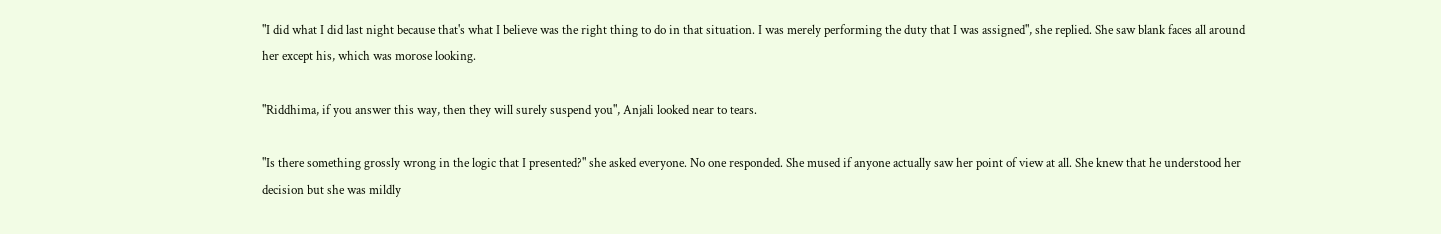"I did what I did last night because that's what I believe was the right thing to do in that situation. I was merely performing the duty that I was assigned", she replied. She saw blank faces all around her except his, which was morose looking.

"Riddhima, if you answer this way, then they will surely suspend you", Anjali looked near to tears.

"Is there something grossly wrong in the logic that I presented?" she asked everyone. No one responded. She mused if anyone actually saw her point of view at all. She knew that he understood her decision but she was mildly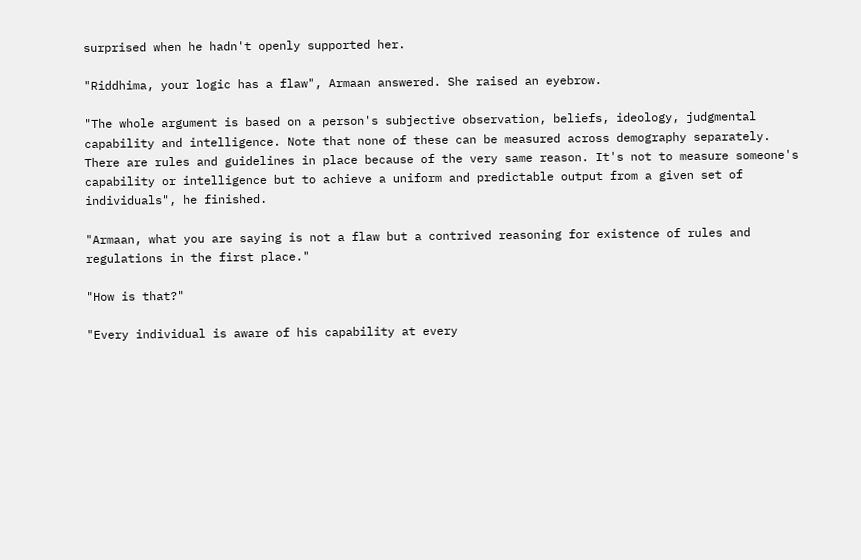surprised when he hadn't openly supported her.

"Riddhima, your logic has a flaw", Armaan answered. She raised an eyebrow.

"The whole argument is based on a person's subjective observation, beliefs, ideology, judgmental capability and intelligence. Note that none of these can be measured across demography separately. There are rules and guidelines in place because of the very same reason. It's not to measure someone's capability or intelligence but to achieve a uniform and predictable output from a given set of individuals", he finished.

"Armaan, what you are saying is not a flaw but a contrived reasoning for existence of rules and regulations in the first place."

"How is that?"

"Every individual is aware of his capability at every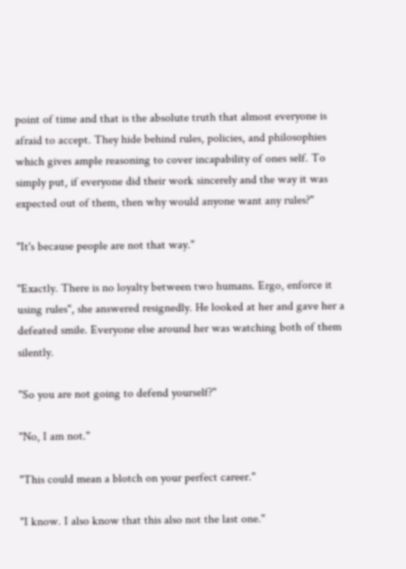point of time and that is the absolute truth that almost everyone is afraid to accept. They hide behind rules, policies, and philosophies which gives ample reasoning to cover incapability of ones self. To simply put, if everyone did their work sincerely and the way it was expected out of them, then why would anyone want any rules?"

"It's because people are not that way."

"Exactly. There is no loyalty between two humans. Ergo, enforce it using rules", she answered resignedly. He looked at her and gave her a defeated smile. Everyone else around her was watching both of them silently.

"So you are not going to defend yourself?"

"No, I am not."

"This could mean a blotch on your perfect career."

"I know. I also know that this also not the last one."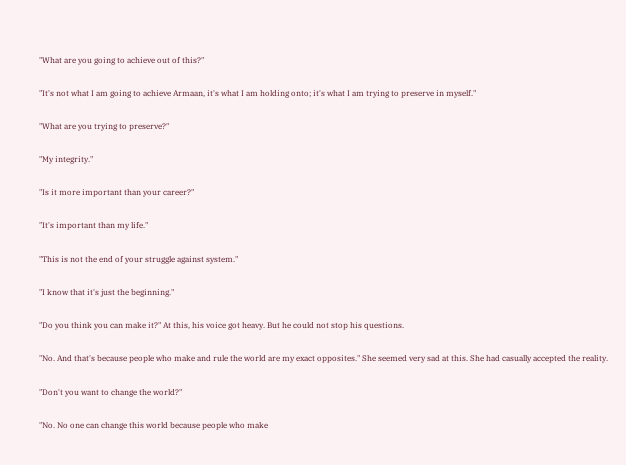"What are you going to achieve out of this?"

"It's not what I am going to achieve Armaan, it's what I am holding onto; it's what I am trying to preserve in myself."

"What are you trying to preserve?"

"My integrity."

"Is it more important than your career?"

"It's important than my life."

"This is not the end of your struggle against system."

"I know that it's just the beginning."

"Do you think you can make it?" At this, his voice got heavy. But he could not stop his questions.

"No. And that's because people who make and rule the world are my exact opposites." She seemed very sad at this. She had casually accepted the reality.

"Don't you want to change the world?"

"No. No one can change this world because people who make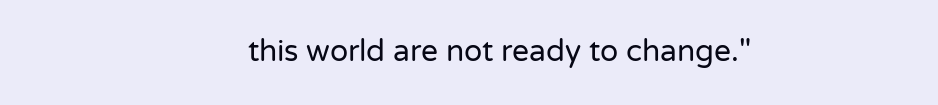this world are not ready to change."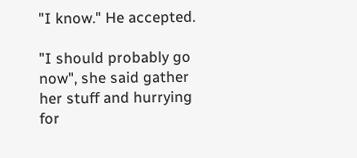"I know." He accepted.

"I should probably go now", she said gather her stuff and hurrying for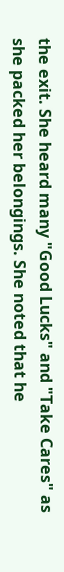the exit. She heard many "Good Lucks" and "Take Cares" as she packed her belongings. She noted that he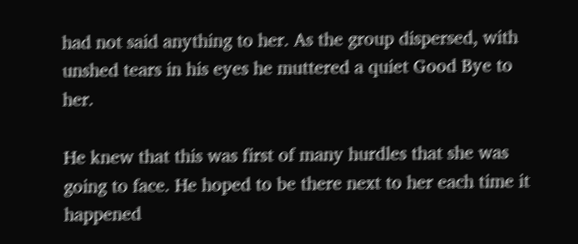had not said anything to her. As the group dispersed, with unshed tears in his eyes he muttered a quiet Good Bye to her.

He knew that this was first of many hurdles that she was going to face. He hoped to be there next to her each time it happened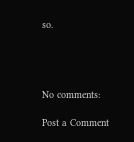so.




No comments:

Post a Comment